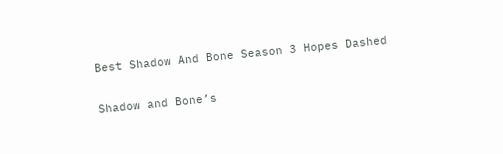Best Shadow And Bone Season 3 Hopes Dashed

Shadow and Bone’s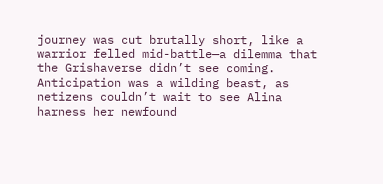journey was cut brutally short, like a warrior felled mid-battle—a dilemma that the Grishaverse didn’t see coming. Anticipation was a wilding beast, as netizens couldn’t wait to see Alina harness her newfound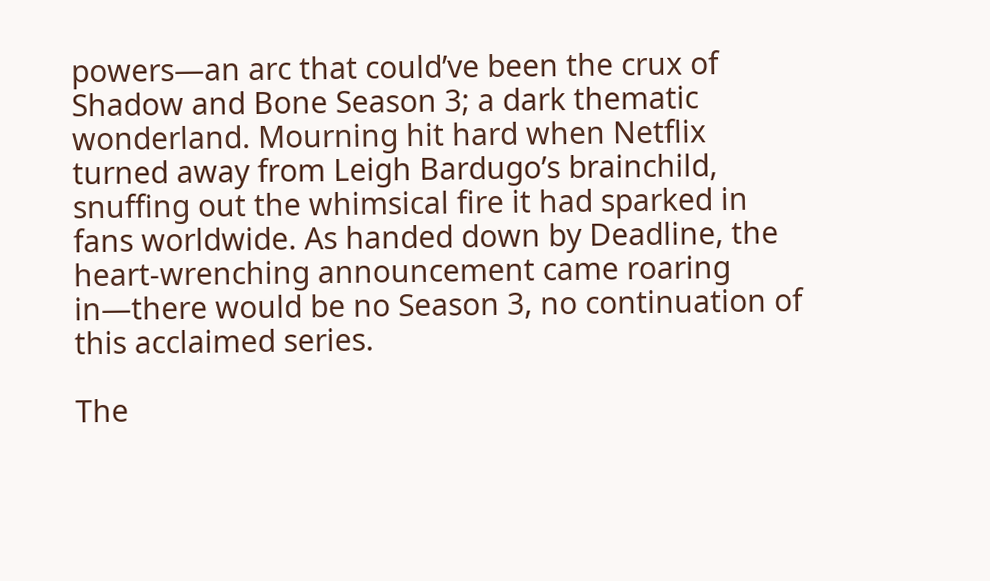powers—an arc that could’ve been the crux of Shadow and Bone Season 3; a dark thematic wonderland. Mourning hit hard when Netflix turned away from Leigh Bardugo’s brainchild, snuffing out the whimsical fire it had sparked in fans worldwide. As handed down by Deadline, the heart-wrenching announcement came roaring in—there would be no Season 3, no continuation of this acclaimed series.

The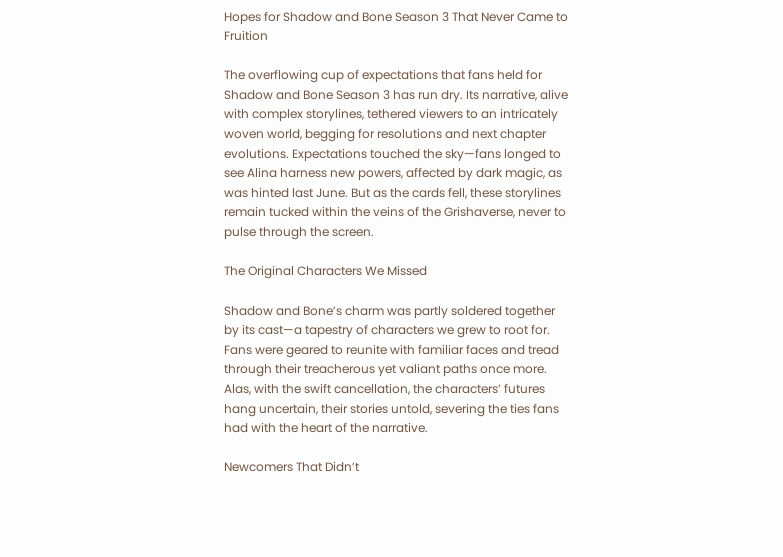Hopes for Shadow and Bone Season 3 That Never Came to Fruition

The overflowing cup of expectations that fans held for Shadow and Bone Season 3 has run dry. Its narrative, alive with complex storylines, tethered viewers to an intricately woven world, begging for resolutions and next chapter evolutions. Expectations touched the sky—fans longed to see Alina harness new powers, affected by dark magic, as was hinted last June. But as the cards fell, these storylines remain tucked within the veins of the Grishaverse, never to pulse through the screen.

The Original Characters We Missed

Shadow and Bone’s charm was partly soldered together by its cast—a tapestry of characters we grew to root for. Fans were geared to reunite with familiar faces and tread through their treacherous yet valiant paths once more. Alas, with the swift cancellation, the characters’ futures hang uncertain, their stories untold, severing the ties fans had with the heart of the narrative.

Newcomers That Didn’t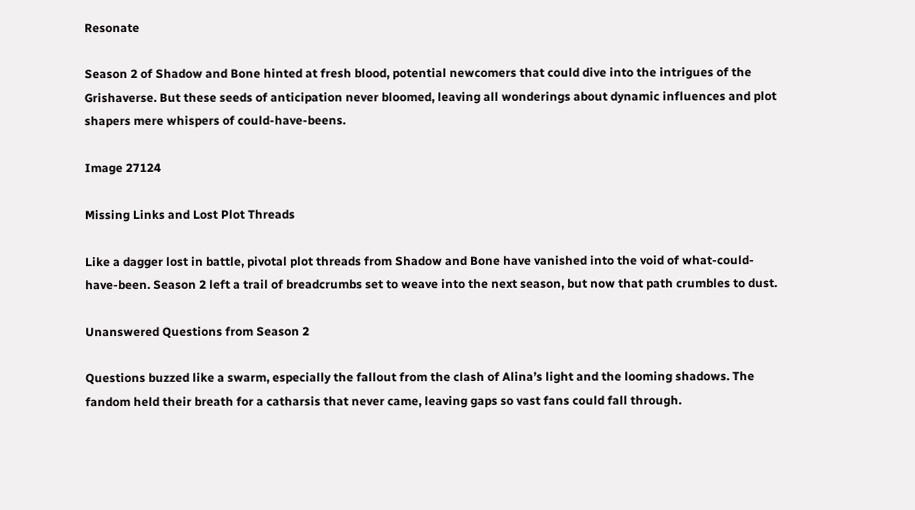Resonate

Season 2 of Shadow and Bone hinted at fresh blood, potential newcomers that could dive into the intrigues of the Grishaverse. But these seeds of anticipation never bloomed, leaving all wonderings about dynamic influences and plot shapers mere whispers of could-have-beens.

Image 27124

Missing Links and Lost Plot Threads

Like a dagger lost in battle, pivotal plot threads from Shadow and Bone have vanished into the void of what-could-have-been. Season 2 left a trail of breadcrumbs set to weave into the next season, but now that path crumbles to dust.

Unanswered Questions from Season 2

Questions buzzed like a swarm, especially the fallout from the clash of Alina’s light and the looming shadows. The fandom held their breath for a catharsis that never came, leaving gaps so vast fans could fall through.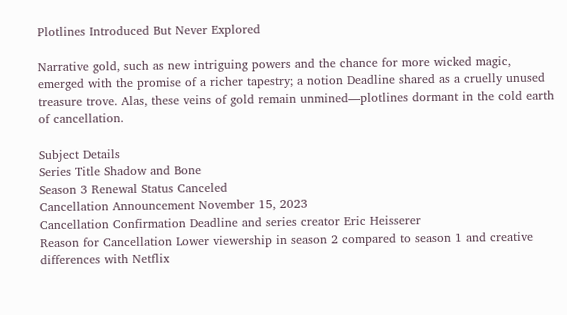Plotlines Introduced But Never Explored

Narrative gold, such as new intriguing powers and the chance for more wicked magic, emerged with the promise of a richer tapestry; a notion Deadline shared as a cruelly unused treasure trove. Alas, these veins of gold remain unmined—plotlines dormant in the cold earth of cancellation.

Subject Details
Series Title Shadow and Bone
Season 3 Renewal Status Canceled
Cancellation Announcement November 15, 2023
Cancellation Confirmation Deadline and series creator Eric Heisserer
Reason for Cancellation Lower viewership in season 2 compared to season 1 and creative differences with Netflix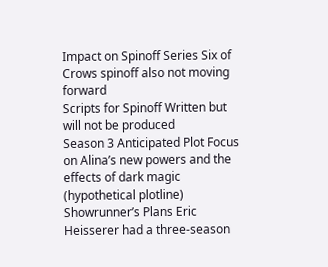Impact on Spinoff Series Six of Crows spinoff also not moving forward
Scripts for Spinoff Written but will not be produced
Season 3 Anticipated Plot Focus on Alina’s new powers and the effects of dark magic (hypothetical plotline)
Showrunner’s Plans Eric Heisserer had a three-season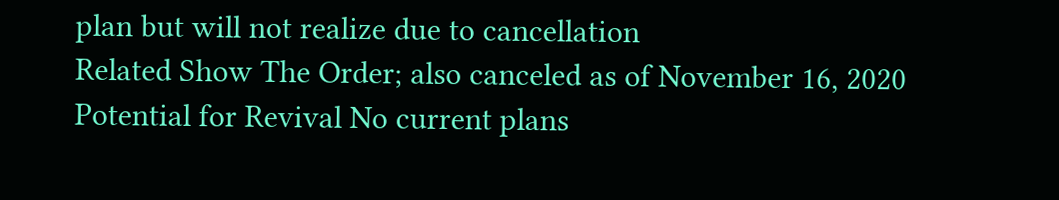plan but will not realize due to cancellation
Related Show The Order; also canceled as of November 16, 2020
Potential for Revival No current plans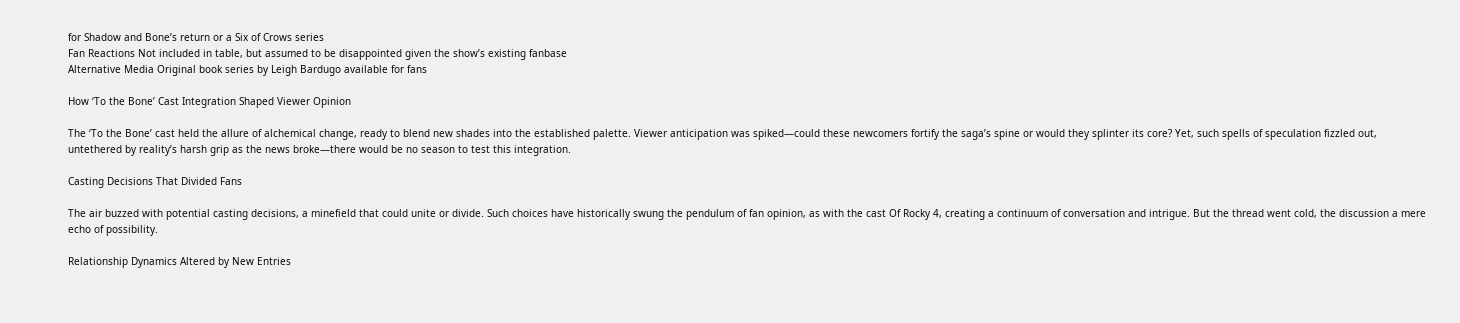for Shadow and Bone’s return or a Six of Crows series
Fan Reactions Not included in table, but assumed to be disappointed given the show’s existing fanbase
Alternative Media Original book series by Leigh Bardugo available for fans

How ‘To the Bone’ Cast Integration Shaped Viewer Opinion

The ‘To the Bone’ cast held the allure of alchemical change, ready to blend new shades into the established palette. Viewer anticipation was spiked—could these newcomers fortify the saga’s spine or would they splinter its core? Yet, such spells of speculation fizzled out, untethered by reality’s harsh grip as the news broke—there would be no season to test this integration.

Casting Decisions That Divided Fans

The air buzzed with potential casting decisions, a minefield that could unite or divide. Such choices have historically swung the pendulum of fan opinion, as with the cast Of Rocky 4, creating a continuum of conversation and intrigue. But the thread went cold, the discussion a mere echo of possibility.

Relationship Dynamics Altered by New Entries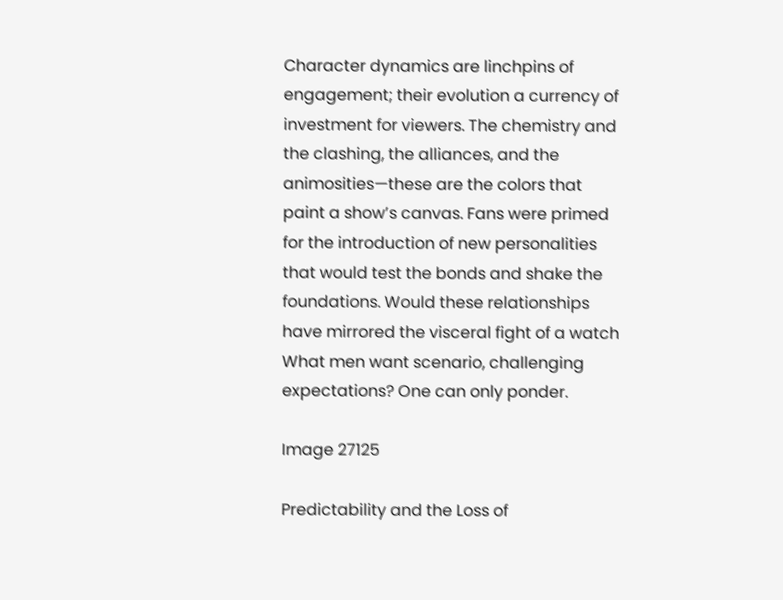Character dynamics are linchpins of engagement; their evolution a currency of investment for viewers. The chemistry and the clashing, the alliances, and the animosities—these are the colors that paint a show’s canvas. Fans were primed for the introduction of new personalities that would test the bonds and shake the foundations. Would these relationships have mirrored the visceral fight of a watch What men want scenario, challenging expectations? One can only ponder.

Image 27125

Predictability and the Loss of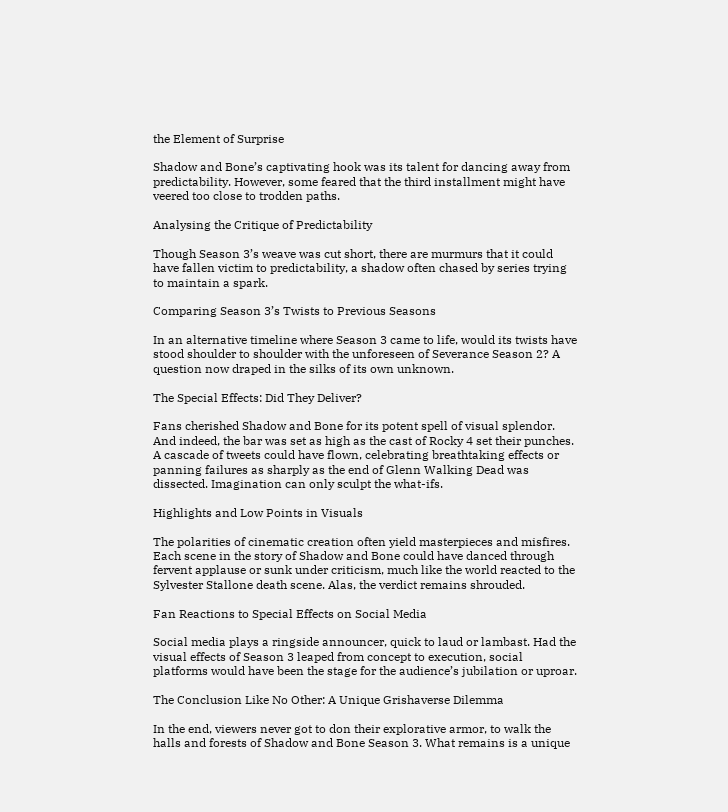the Element of Surprise

Shadow and Bone’s captivating hook was its talent for dancing away from predictability. However, some feared that the third installment might have veered too close to trodden paths.

Analysing the Critique of Predictability

Though Season 3’s weave was cut short, there are murmurs that it could have fallen victim to predictability, a shadow often chased by series trying to maintain a spark.

Comparing Season 3’s Twists to Previous Seasons

In an alternative timeline where Season 3 came to life, would its twists have stood shoulder to shoulder with the unforeseen of Severance Season 2? A question now draped in the silks of its own unknown.

The Special Effects: Did They Deliver?

Fans cherished Shadow and Bone for its potent spell of visual splendor. And indeed, the bar was set as high as the cast of Rocky 4 set their punches. A cascade of tweets could have flown, celebrating breathtaking effects or panning failures as sharply as the end of Glenn Walking Dead was dissected. Imagination can only sculpt the what-ifs.

Highlights and Low Points in Visuals

The polarities of cinematic creation often yield masterpieces and misfires. Each scene in the story of Shadow and Bone could have danced through fervent applause or sunk under criticism, much like the world reacted to the Sylvester Stallone death scene. Alas, the verdict remains shrouded.

Fan Reactions to Special Effects on Social Media

Social media plays a ringside announcer, quick to laud or lambast. Had the visual effects of Season 3 leaped from concept to execution, social platforms would have been the stage for the audience’s jubilation or uproar.

The Conclusion Like No Other: A Unique Grishaverse Dilemma

In the end, viewers never got to don their explorative armor, to walk the halls and forests of Shadow and Bone Season 3. What remains is a unique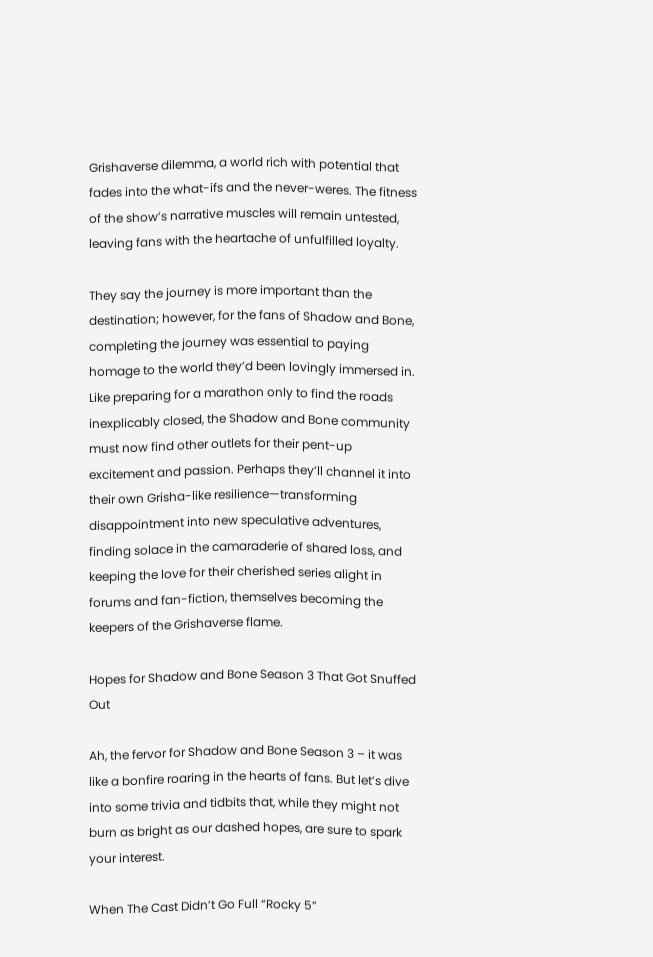Grishaverse dilemma, a world rich with potential that fades into the what-ifs and the never-weres. The fitness of the show’s narrative muscles will remain untested, leaving fans with the heartache of unfulfilled loyalty.

They say the journey is more important than the destination; however, for the fans of Shadow and Bone, completing the journey was essential to paying homage to the world they’d been lovingly immersed in. Like preparing for a marathon only to find the roads inexplicably closed, the Shadow and Bone community must now find other outlets for their pent-up excitement and passion. Perhaps they’ll channel it into their own Grisha-like resilience—transforming disappointment into new speculative adventures, finding solace in the camaraderie of shared loss, and keeping the love for their cherished series alight in forums and fan-fiction, themselves becoming the keepers of the Grishaverse flame.

Hopes for Shadow and Bone Season 3 That Got Snuffed Out

Ah, the fervor for Shadow and Bone Season 3 – it was like a bonfire roaring in the hearts of fans. But let’s dive into some trivia and tidbits that, while they might not burn as bright as our dashed hopes, are sure to spark your interest.

When The Cast Didn’t Go Full “Rocky 5”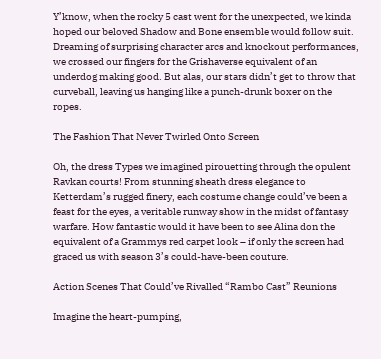Y’know, when the rocky 5 cast went for the unexpected, we kinda hoped our beloved Shadow and Bone ensemble would follow suit. Dreaming of surprising character arcs and knockout performances, we crossed our fingers for the Grishaverse equivalent of an underdog making good. But alas, our stars didn’t get to throw that curveball, leaving us hanging like a punch-drunk boxer on the ropes.

The Fashion That Never Twirled Onto Screen

Oh, the dress Types we imagined pirouetting through the opulent Ravkan courts! From stunning sheath dress elegance to Ketterdam’s rugged finery, each costume change could’ve been a feast for the eyes, a veritable runway show in the midst of fantasy warfare. How fantastic would it have been to see Alina don the equivalent of a Grammys red carpet look – if only the screen had graced us with season 3’s could-have-been couture.

Action Scenes That Could’ve Rivalled “Rambo Cast” Reunions

Imagine the heart-pumping,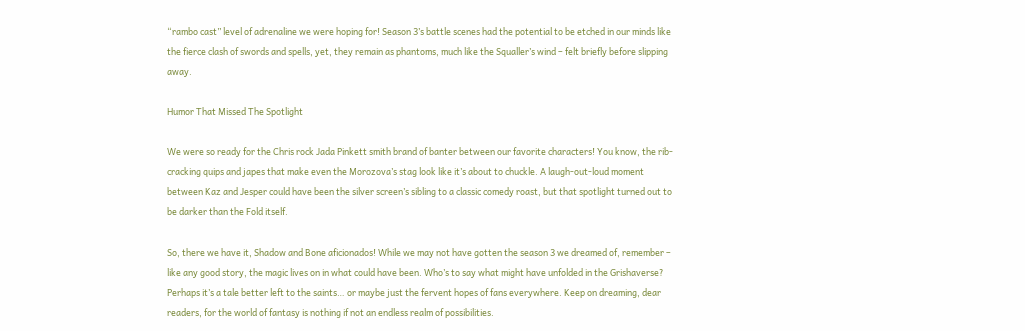“rambo cast” level of adrenaline we were hoping for! Season 3’s battle scenes had the potential to be etched in our minds like the fierce clash of swords and spells, yet, they remain as phantoms, much like the Squaller’s wind – felt briefly before slipping away.

Humor That Missed The Spotlight

We were so ready for the Chris rock Jada Pinkett smith brand of banter between our favorite characters! You know, the rib-cracking quips and japes that make even the Morozova’s stag look like it’s about to chuckle. A laugh-out-loud moment between Kaz and Jesper could have been the silver screen’s sibling to a classic comedy roast, but that spotlight turned out to be darker than the Fold itself.

So, there we have it, Shadow and Bone aficionados! While we may not have gotten the season 3 we dreamed of, remember – like any good story, the magic lives on in what could have been. Who’s to say what might have unfolded in the Grishaverse? Perhaps it’s a tale better left to the saints… or maybe just the fervent hopes of fans everywhere. Keep on dreaming, dear readers, for the world of fantasy is nothing if not an endless realm of possibilities.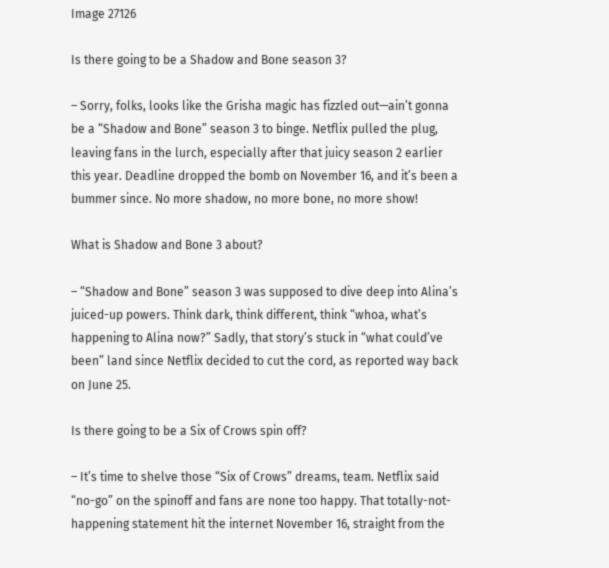Image 27126

Is there going to be a Shadow and Bone season 3?

– Sorry, folks, looks like the Grisha magic has fizzled out—ain’t gonna be a “Shadow and Bone” season 3 to binge. Netflix pulled the plug, leaving fans in the lurch, especially after that juicy season 2 earlier this year. Deadline dropped the bomb on November 16, and it’s been a bummer since. No more shadow, no more bone, no more show!

What is Shadow and Bone 3 about?

– “Shadow and Bone” season 3 was supposed to dive deep into Alina’s juiced-up powers. Think dark, think different, think “whoa, what’s happening to Alina now?” Sadly, that story’s stuck in “what could’ve been” land since Netflix decided to cut the cord, as reported way back on June 25.

Is there going to be a Six of Crows spin off?

– It’s time to shelve those “Six of Crows” dreams, team. Netflix said “no-go” on the spinoff and fans are none too happy. That totally-not-happening statement hit the internet November 16, straight from the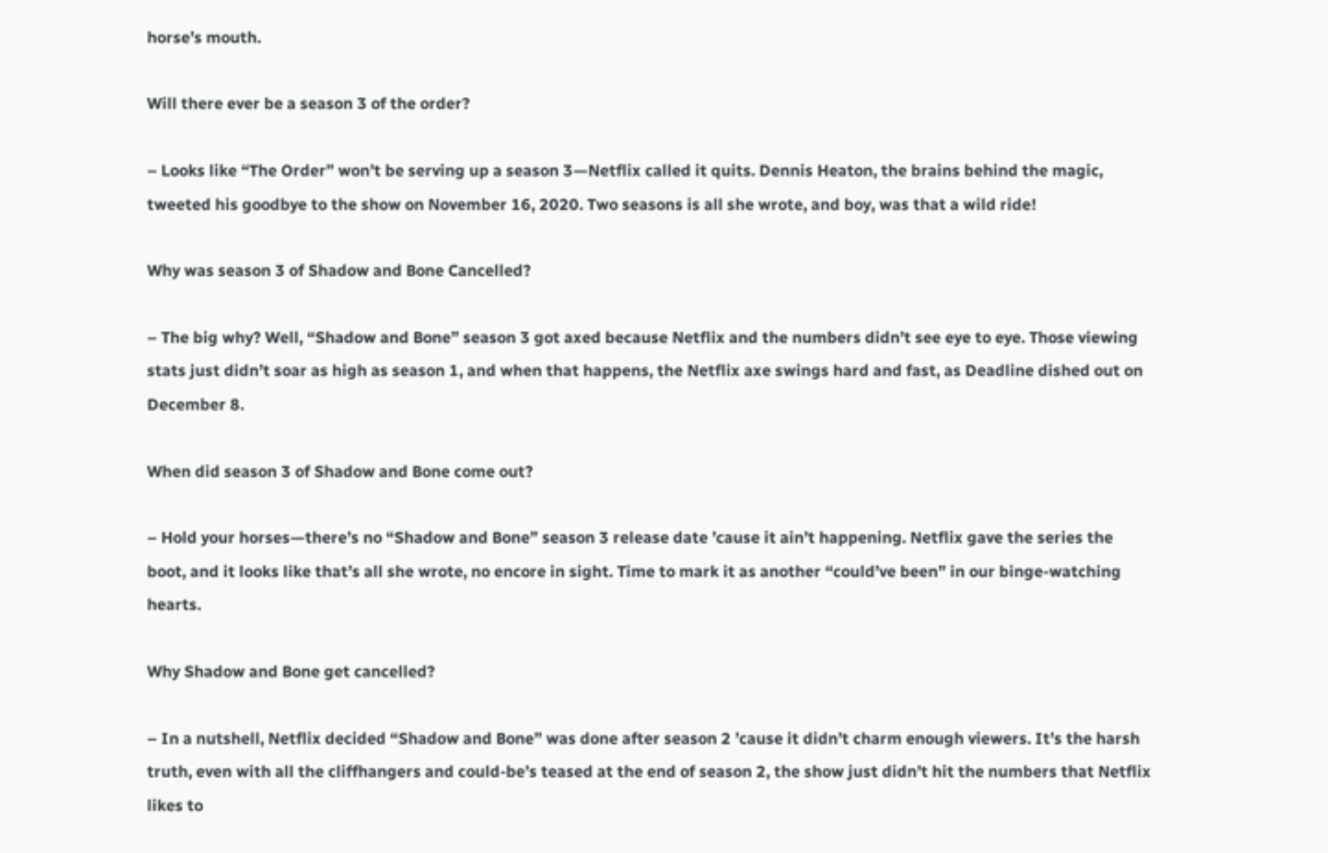horse’s mouth.

Will there ever be a season 3 of the order?

– Looks like “The Order” won’t be serving up a season 3—Netflix called it quits. Dennis Heaton, the brains behind the magic, tweeted his goodbye to the show on November 16, 2020. Two seasons is all she wrote, and boy, was that a wild ride!

Why was season 3 of Shadow and Bone Cancelled?

– The big why? Well, “Shadow and Bone” season 3 got axed because Netflix and the numbers didn’t see eye to eye. Those viewing stats just didn’t soar as high as season 1, and when that happens, the Netflix axe swings hard and fast, as Deadline dished out on December 8.

When did season 3 of Shadow and Bone come out?

– Hold your horses—there’s no “Shadow and Bone” season 3 release date ’cause it ain’t happening. Netflix gave the series the boot, and it looks like that’s all she wrote, no encore in sight. Time to mark it as another “could’ve been” in our binge-watching hearts.

Why Shadow and Bone get cancelled?

– In a nutshell, Netflix decided “Shadow and Bone” was done after season 2 ’cause it didn’t charm enough viewers. It’s the harsh truth, even with all the cliffhangers and could-be’s teased at the end of season 2, the show just didn’t hit the numbers that Netflix likes to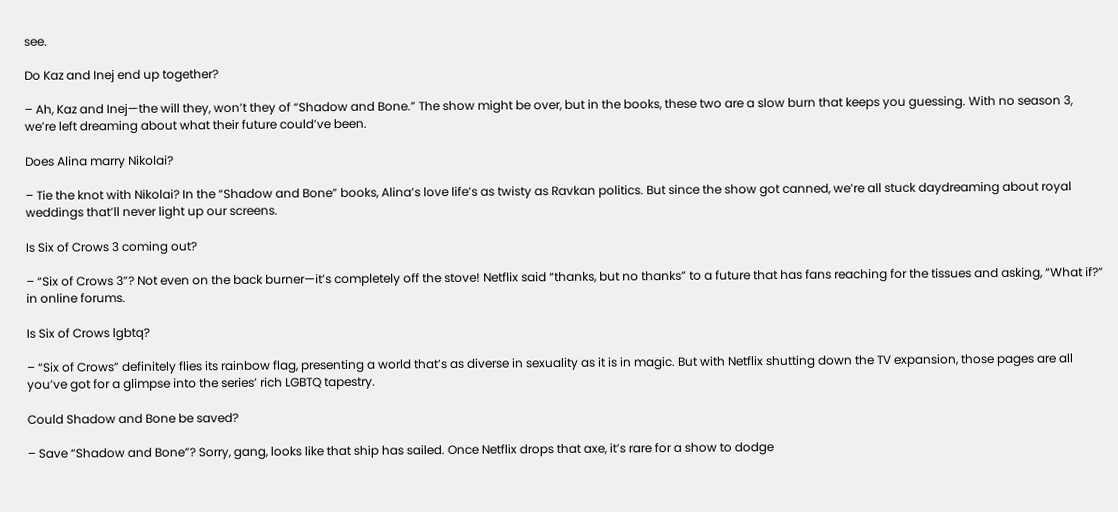see.

Do Kaz and Inej end up together?

– Ah, Kaz and Inej—the will they, won’t they of “Shadow and Bone.” The show might be over, but in the books, these two are a slow burn that keeps you guessing. With no season 3, we’re left dreaming about what their future could’ve been.

Does Alina marry Nikolai?

– Tie the knot with Nikolai? In the “Shadow and Bone” books, Alina’s love life’s as twisty as Ravkan politics. But since the show got canned, we’re all stuck daydreaming about royal weddings that’ll never light up our screens.

Is Six of Crows 3 coming out?

– “Six of Crows 3”? Not even on the back burner—it’s completely off the stove! Netflix said “thanks, but no thanks” to a future that has fans reaching for the tissues and asking, “What if?” in online forums.

Is Six of Crows lgbtq?

– “Six of Crows” definitely flies its rainbow flag, presenting a world that’s as diverse in sexuality as it is in magic. But with Netflix shutting down the TV expansion, those pages are all you’ve got for a glimpse into the series’ rich LGBTQ tapestry.

Could Shadow and Bone be saved?

– Save “Shadow and Bone”? Sorry, gang, looks like that ship has sailed. Once Netflix drops that axe, it’s rare for a show to dodge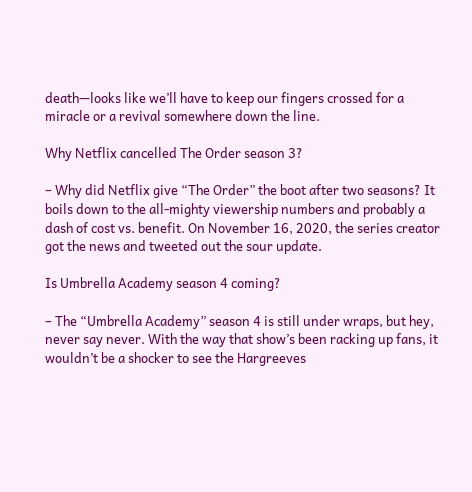death—looks like we’ll have to keep our fingers crossed for a miracle or a revival somewhere down the line.

Why Netflix cancelled The Order season 3?

– Why did Netflix give “The Order” the boot after two seasons? It boils down to the all-mighty viewership numbers and probably a dash of cost vs. benefit. On November 16, 2020, the series creator got the news and tweeted out the sour update.

Is Umbrella Academy season 4 coming?

– The “Umbrella Academy” season 4 is still under wraps, but hey, never say never. With the way that show’s been racking up fans, it wouldn’t be a shocker to see the Hargreeves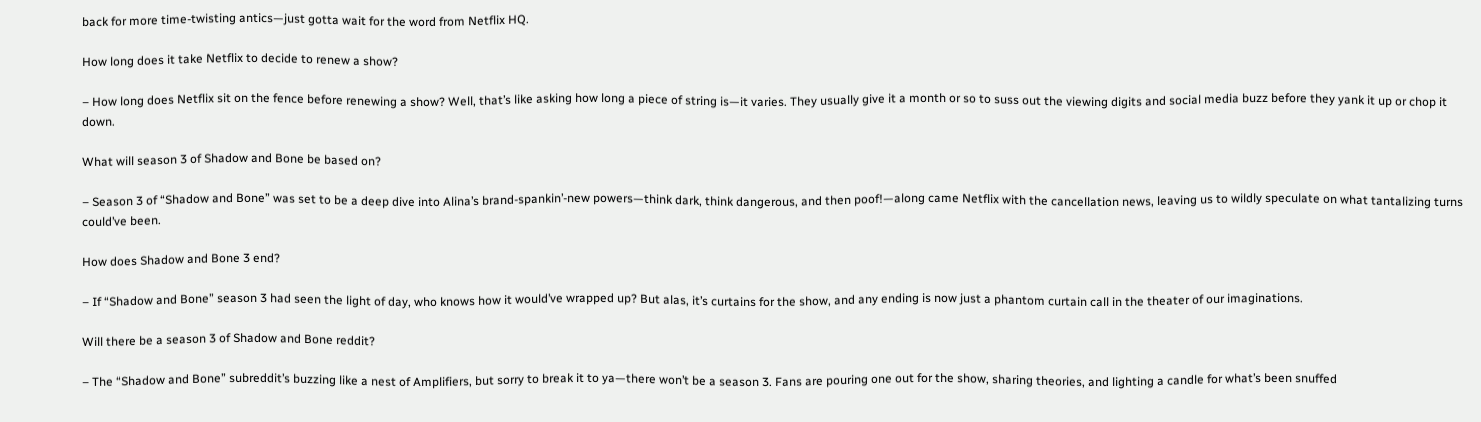back for more time-twisting antics—just gotta wait for the word from Netflix HQ.

How long does it take Netflix to decide to renew a show?

– How long does Netflix sit on the fence before renewing a show? Well, that’s like asking how long a piece of string is—it varies. They usually give it a month or so to suss out the viewing digits and social media buzz before they yank it up or chop it down.

What will season 3 of Shadow and Bone be based on?

– Season 3 of “Shadow and Bone” was set to be a deep dive into Alina’s brand-spankin’-new powers—think dark, think dangerous, and then poof!—along came Netflix with the cancellation news, leaving us to wildly speculate on what tantalizing turns could’ve been.

How does Shadow and Bone 3 end?

– If “Shadow and Bone” season 3 had seen the light of day, who knows how it would’ve wrapped up? But alas, it’s curtains for the show, and any ending is now just a phantom curtain call in the theater of our imaginations.

Will there be a season 3 of Shadow and Bone reddit?

– The “Shadow and Bone” subreddit’s buzzing like a nest of Amplifiers, but sorry to break it to ya—there won’t be a season 3. Fans are pouring one out for the show, sharing theories, and lighting a candle for what’s been snuffed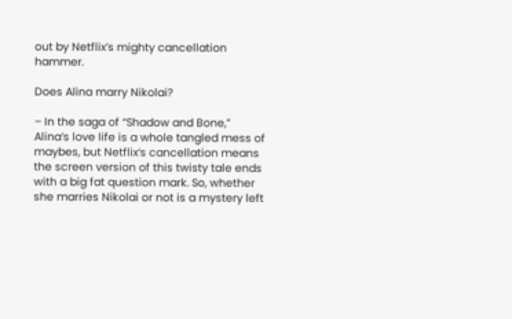out by Netflix’s mighty cancellation hammer.

Does Alina marry Nikolai?

– In the saga of “Shadow and Bone,” Alina’s love life is a whole tangled mess of maybes, but Netflix’s cancellation means the screen version of this twisty tale ends with a big fat question mark. So, whether she marries Nikolai or not is a mystery left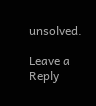unsolved.

Leave a Reply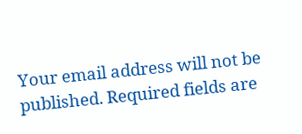Your email address will not be published. Required fields are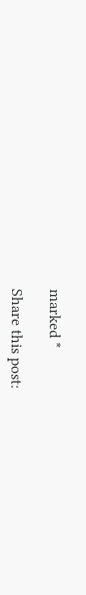marked *

Share this post: